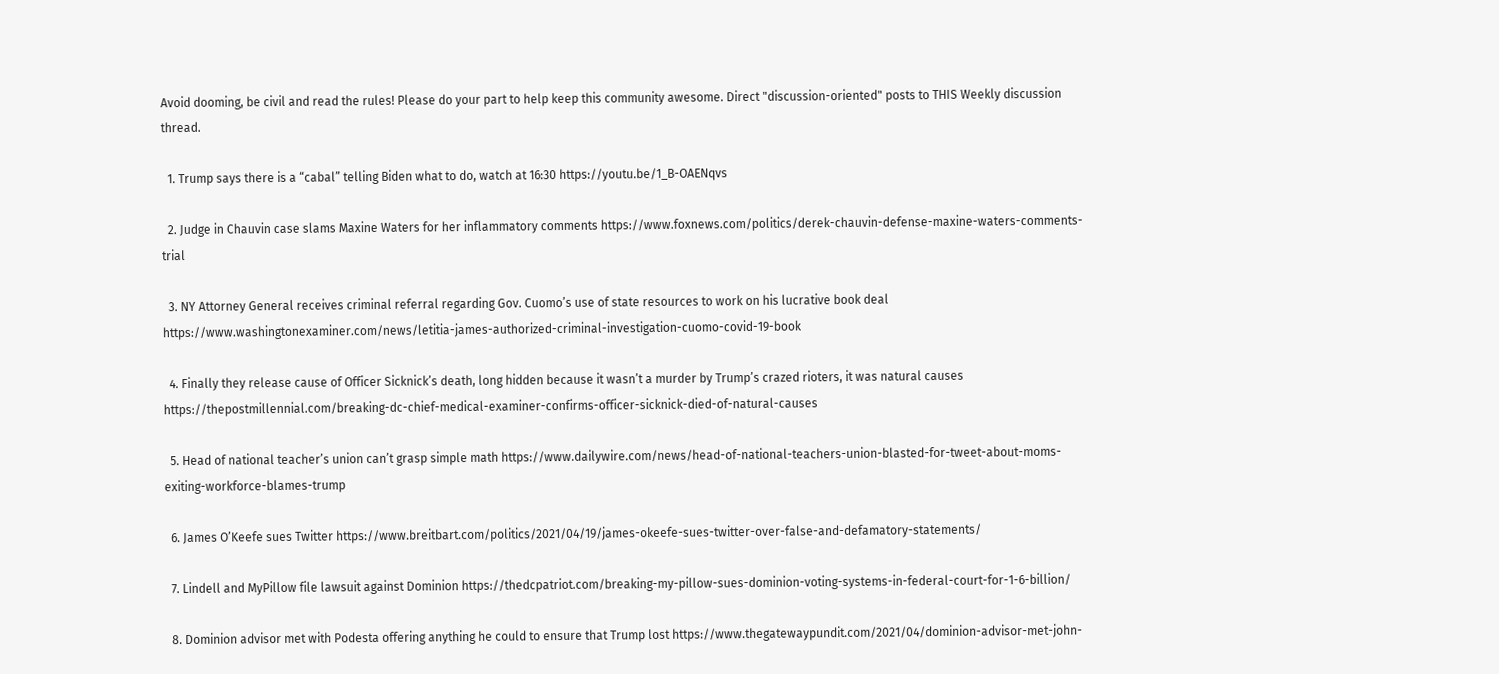Avoid dooming, be civil and read the rules! Please do your part to help keep this community awesome. Direct "discussion-oriented" posts to THIS Weekly discussion thread.

  1. Trump says there is a “cabal” telling Biden what to do, watch at 16:30 https://youtu.be/1_B-OAENqvs

  2. Judge in Chauvin case slams Maxine Waters for her inflammatory comments https://www.foxnews.com/politics/derek-chauvin-defense-maxine-waters-comments-trial

  3. NY Attorney General receives criminal referral regarding Gov. Cuomo’s use of state resources to work on his lucrative book deal https://www.washingtonexaminer.com/news/letitia-james-authorized-criminal-investigation-cuomo-covid-19-book

  4. Finally they release cause of Officer Sicknick’s death, long hidden because it wasn’t a murder by Trump’s crazed rioters, it was natural causes https://thepostmillennial.com/breaking-dc-chief-medical-examiner-confirms-officer-sicknick-died-of-natural-causes

  5. Head of national teacher’s union can’t grasp simple math https://www.dailywire.com/news/head-of-national-teachers-union-blasted-for-tweet-about-moms-exiting-workforce-blames-trump

  6. James O’Keefe sues Twitter https://www.breitbart.com/politics/2021/04/19/james-okeefe-sues-twitter-over-false-and-defamatory-statements/

  7. Lindell and MyPillow file lawsuit against Dominion https://thedcpatriot.com/breaking-my-pillow-sues-dominion-voting-systems-in-federal-court-for-1-6-billion/

  8. Dominion advisor met with Podesta offering anything he could to ensure that Trump lost https://www.thegatewaypundit.com/2021/04/dominion-advisor-met-john-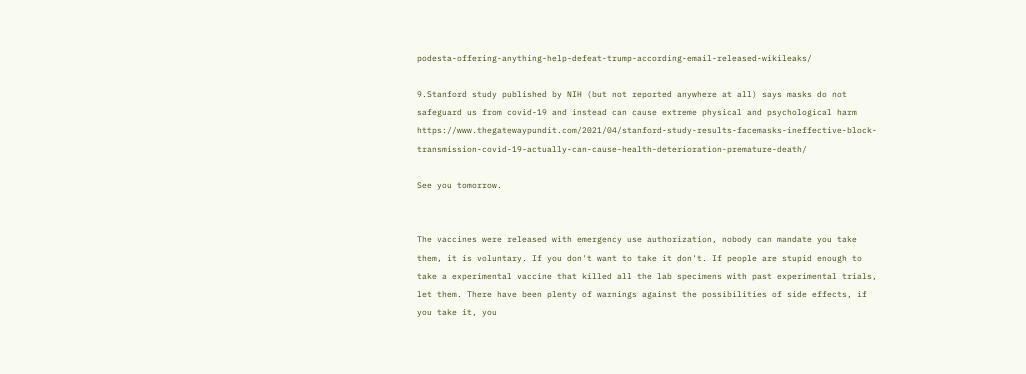podesta-offering-anything-help-defeat-trump-according-email-released-wikileaks/

9.Stanford study published by NIH (but not reported anywhere at all) says masks do not safeguard us from covid-19 and instead can cause extreme physical and psychological harm https://www.thegatewaypundit.com/2021/04/stanford-study-results-facemasks-ineffective-block-transmission-covid-19-actually-can-cause-health-deterioration-premature-death/

See you tomorrow.


The vaccines were released with emergency use authorization, nobody can mandate you take them, it is voluntary. If you don't want to take it don't. If people are stupid enough to take a experimental vaccine that killed all the lab specimens with past experimental trials, let them. There have been plenty of warnings against the possibilities of side effects, if you take it, you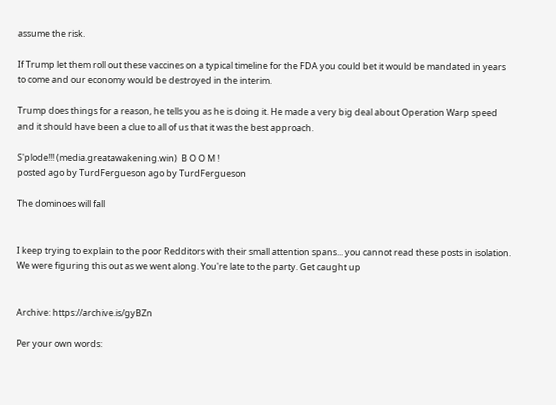assume the risk.

If Trump let them roll out these vaccines on a typical timeline for the FDA you could bet it would be mandated in years to come and our economy would be destroyed in the interim.

Trump does things for a reason, he tells you as he is doing it. He made a very big deal about Operation Warp speed and it should have been a clue to all of us that it was the best approach.

S'plode!!! (media.greatawakening.win)  B O O M !
posted ago by TurdFergueson ago by TurdFergueson

The dominoes will fall


I keep trying to explain to the poor Redditors with their small attention spans... you cannot read these posts in isolation. We were figuring this out as we went along. You're late to the party. Get caught up


Archive: https://archive.is/gyBZn

Per your own words: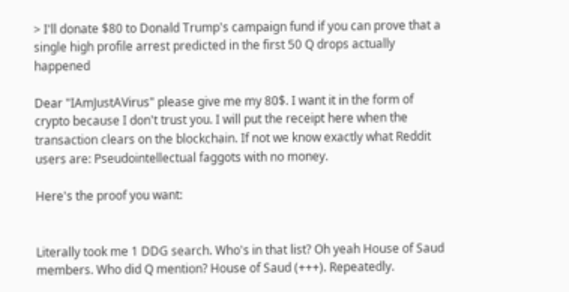> I'll donate $80 to Donald Trump's campaign fund if you can prove that a single high profile arrest predicted in the first 50 Q drops actually happened

Dear "IAmJustAVirus" please give me my 80$. I want it in the form of crypto because I don't trust you. I will put the receipt here when the transaction clears on the blockchain. If not we know exactly what Reddit users are: Pseudointellectual faggots with no money.

Here's the proof you want:


Literally took me 1 DDG search. Who's in that list? Oh yeah House of Saud members. Who did Q mention? House of Saud (+++). Repeatedly.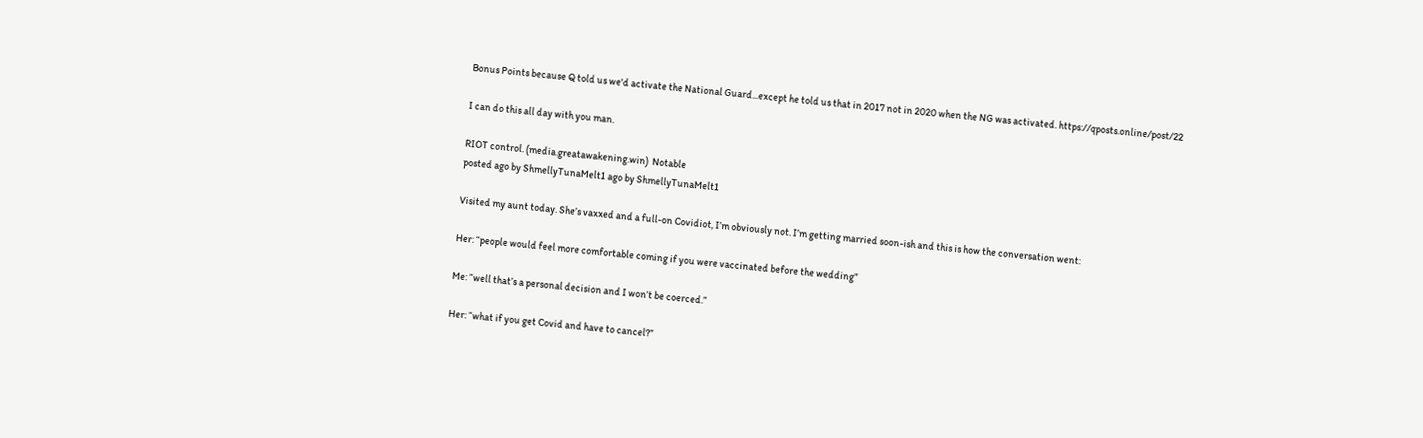Bonus Points because Q told us we'd activate the National Guard...except he told us that in 2017 not in 2020 when the NG was activated. https://qposts.online/post/22

I can do this all day with you man.

RIOT control. (media.greatawakening.win)  Notable
posted ago by ShmellyTunaMelt1 ago by ShmellyTunaMelt1

Visited my aunt today. She’s vaxxed and a full-on Covidiot, I’m obviously not. I’m getting married soon-ish and this is how the conversation went:

Her: “people would feel more comfortable coming if you were vaccinated before the wedding”

Me: “well that’s a personal decision and I won’t be coerced.”

Her: “what if you get Covid and have to cancel?”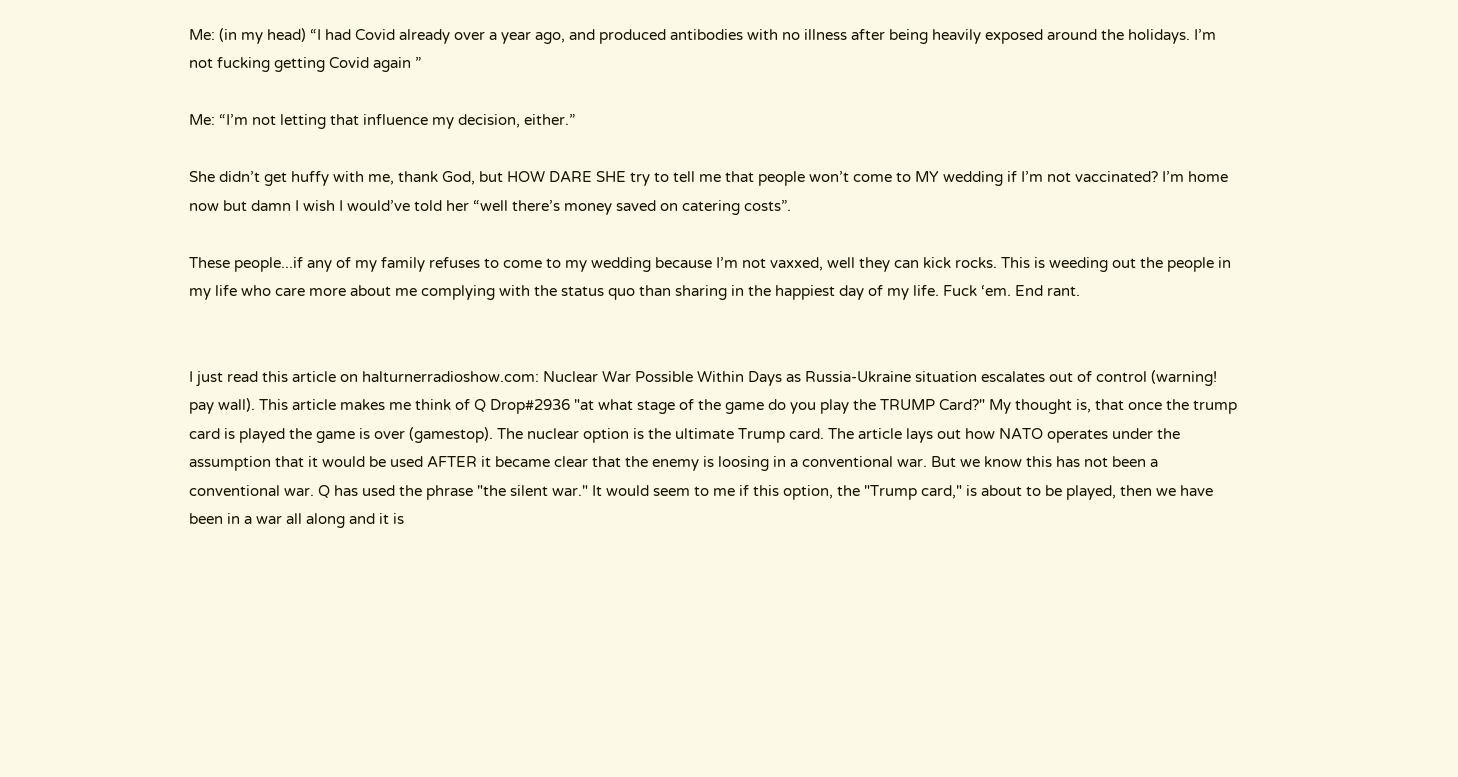Me: (in my head) “I had Covid already over a year ago, and produced antibodies with no illness after being heavily exposed around the holidays. I’m not fucking getting Covid again ”

Me: “I’m not letting that influence my decision, either.”

She didn’t get huffy with me, thank God, but HOW DARE SHE try to tell me that people won’t come to MY wedding if I’m not vaccinated? I’m home now but damn I wish I would’ve told her “well there’s money saved on catering costs”.

These people...if any of my family refuses to come to my wedding because I’m not vaxxed, well they can kick rocks. This is weeding out the people in my life who care more about me complying with the status quo than sharing in the happiest day of my life. Fuck ‘em. End rant.


I just read this article on halturnerradioshow.com: Nuclear War Possible Within Days as Russia-Ukraine situation escalates out of control (warning! pay wall). This article makes me think of Q Drop#2936 "at what stage of the game do you play the TRUMP Card?" My thought is, that once the trump card is played the game is over (gamestop). The nuclear option is the ultimate Trump card. The article lays out how NATO operates under the assumption that it would be used AFTER it became clear that the enemy is loosing in a conventional war. But we know this has not been a conventional war. Q has used the phrase "the silent war." It would seem to me if this option, the "Trump card," is about to be played, then we have been in a war all along and it is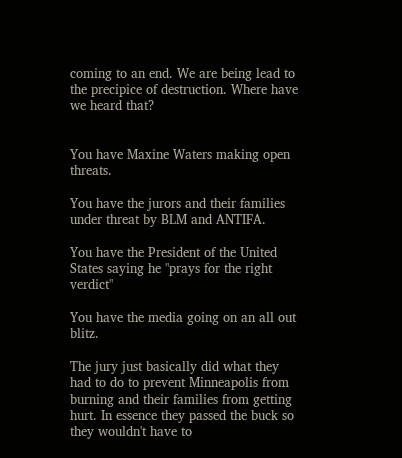coming to an end. We are being lead to the precipice of destruction. Where have we heard that?


You have Maxine Waters making open threats.

You have the jurors and their families under threat by BLM and ANTIFA.

You have the President of the United States saying he "prays for the right verdict"

You have the media going on an all out blitz.

The jury just basically did what they had to do to prevent Minneapolis from burning and their families from getting hurt. In essence they passed the buck so they wouldn't have to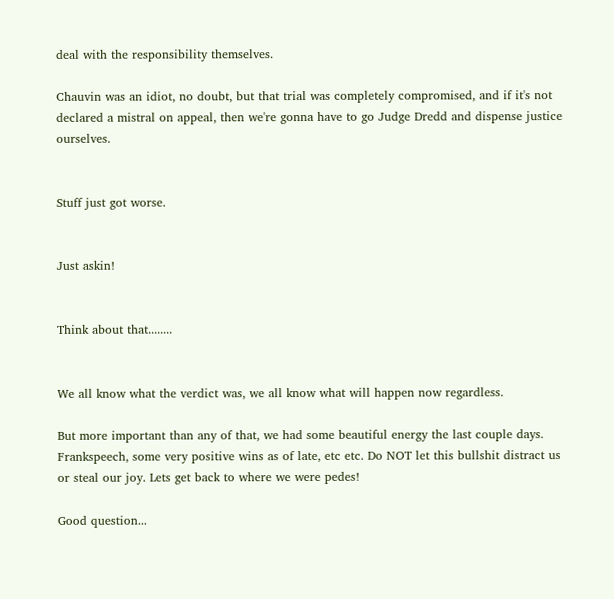deal with the responsibility themselves.

Chauvin was an idiot, no doubt, but that trial was completely compromised, and if it's not declared a mistral on appeal, then we're gonna have to go Judge Dredd and dispense justice ourselves.


Stuff just got worse.


Just askin!


Think about that........


We all know what the verdict was, we all know what will happen now regardless.

But more important than any of that, we had some beautiful energy the last couple days. Frankspeech, some very positive wins as of late, etc etc. Do NOT let this bullshit distract us or steal our joy. Lets get back to where we were pedes!

Good question...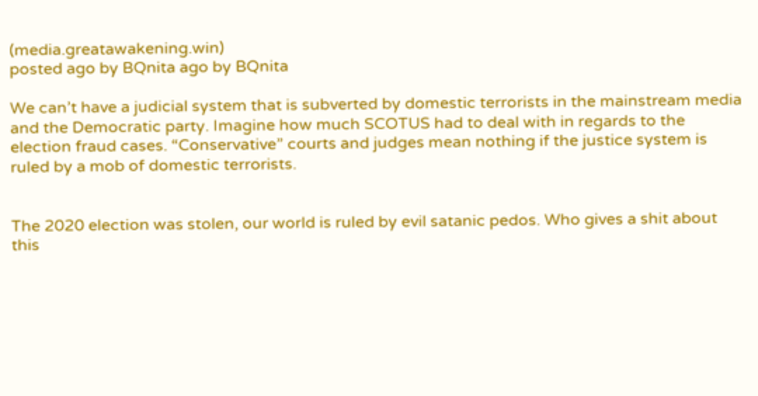(media.greatawakening.win)
posted ago by BQnita ago by BQnita

We can’t have a judicial system that is subverted by domestic terrorists in the mainstream media and the Democratic party. Imagine how much SCOTUS had to deal with in regards to the election fraud cases. “Conservative” courts and judges mean nothing if the justice system is ruled by a mob of domestic terrorists.


The 2020 election was stolen, our world is ruled by evil satanic pedos. Who gives a shit about this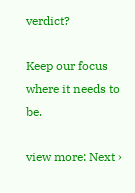verdict?

Keep our focus where it needs to be.

view more: Next ›